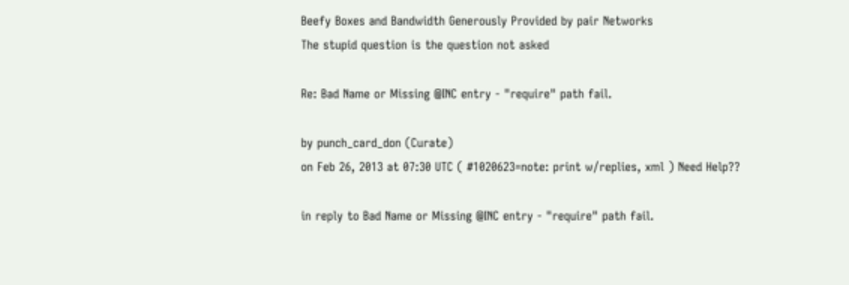Beefy Boxes and Bandwidth Generously Provided by pair Networks
The stupid question is the question not asked

Re: Bad Name or Missing @INC entry - "require" path fail.

by punch_card_don (Curate)
on Feb 26, 2013 at 07:30 UTC ( #1020623=note: print w/replies, xml ) Need Help??

in reply to Bad Name or Missing @INC entry - "require" path fail.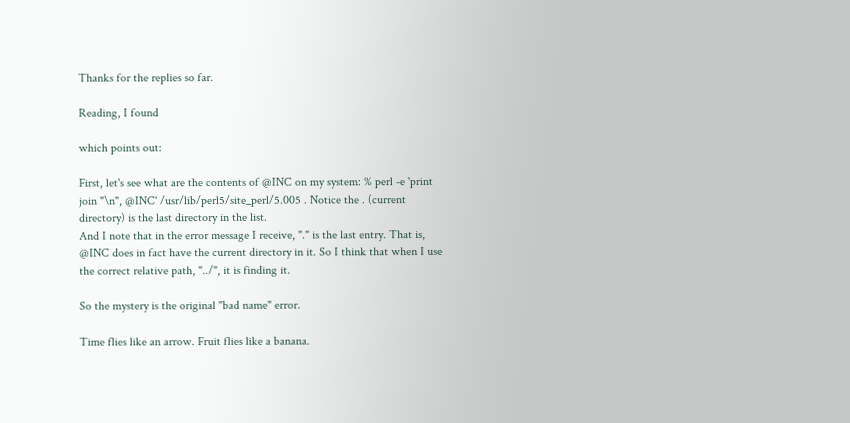Thanks for the replies so far.

Reading, I found

which points out:

First, let's see what are the contents of @INC on my system: % perl -e 'print join "\n", @INC' /usr/lib/perl5/site_perl/5.005 . Notice the . (current directory) is the last directory in the list.
And I note that in the error message I receive, "." is the last entry. That is, @INC does in fact have the current directory in it. So I think that when I use the correct relative path, "../", it is finding it.

So the mystery is the original "bad name" error.

Time flies like an arrow. Fruit flies like a banana.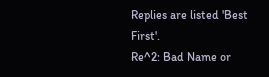Replies are listed 'Best First'.
Re^2: Bad Name or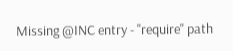Missing @INC entry - "require" path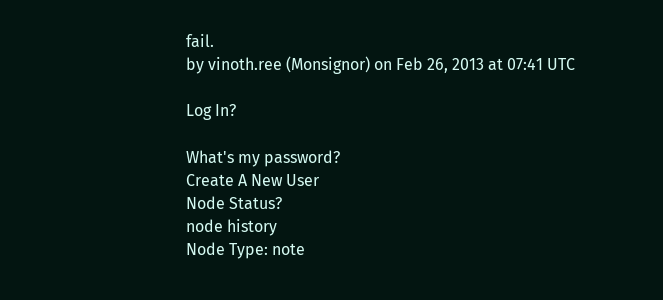fail.
by vinoth.ree (Monsignor) on Feb 26, 2013 at 07:41 UTC

Log In?

What's my password?
Create A New User
Node Status?
node history
Node Type: note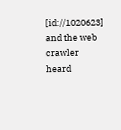[id://1020623]
and the web crawler heard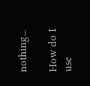nothing...

How do I use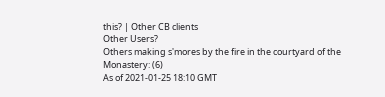this? | Other CB clients
Other Users?
Others making s'mores by the fire in the courtyard of the Monastery: (6)
As of 2021-01-25 18:10 GMT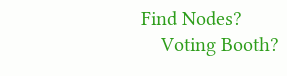Find Nodes?
    Voting Booth?